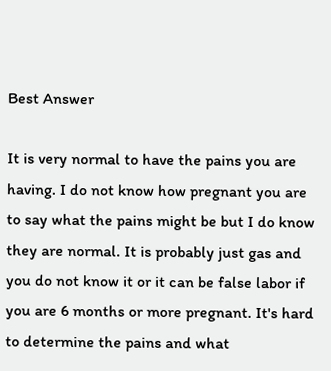Best Answer

It is very normal to have the pains you are having. I do not know how pregnant you are to say what the pains might be but I do know they are normal. It is probably just gas and you do not know it or it can be false labor if you are 6 months or more pregnant. It's hard to determine the pains and what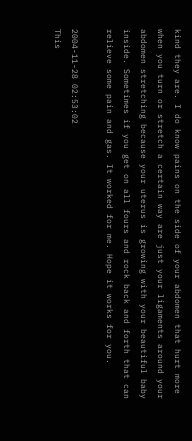kind they are. I do know pains on the side of your abdomen that hurt more when you turn or stretch a certain way are just your ligaments around your abdomen stretching because your uterus is growing with your beautiful baby inside. Sometimes if you get on all fours and rock back and forth that can relieve some pain and gas. It worked for me. Hope it works for you.

2004-11-28 02:53:02
This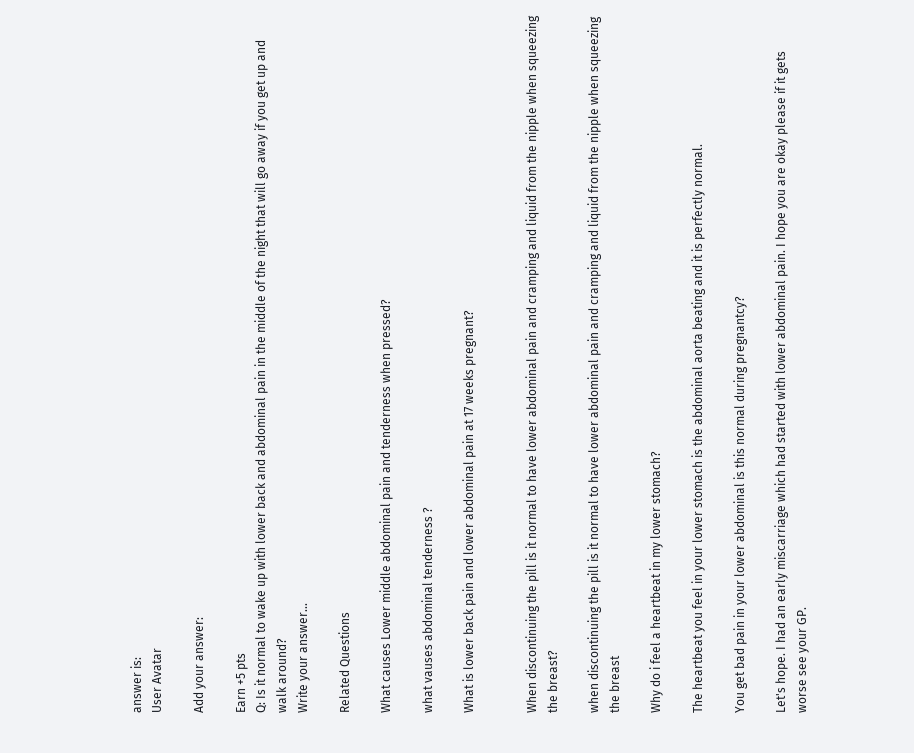answer is:
User Avatar

Add your answer:

Earn +5 pts
Q: Is it normal to wake up with lower back and abdominal pain in the middle of the night that will go away if you get up and walk around?
Write your answer...

Related Questions

What causes Lower middle abdominal pain and tenderness when pressed?

what vauses abdominal tenderness ?

What is lower back pain and lower abdominal pain at 17 weeks pregnant?


When discontinuing the pill is it normal to have lower abdominal pain and cramping and liquid from the nipple when squeezing the breast?

when discontinuing the pill is it normal to have lower abdominal pain and cramping and liquid from the nipple when squeezing the breast

Why do i feel a heartbeat in my lower stomach?

The heartbeat you feel in your lower stomach is the abdominal aorta beating and it is perfectly normal.

You get bad pain in your lower abdominal is this normal during pregnantcy?

Let's hope. I had an early miscarriage which had started with lower abdominal pain. I hope you are okay please if it gets worse see your GP.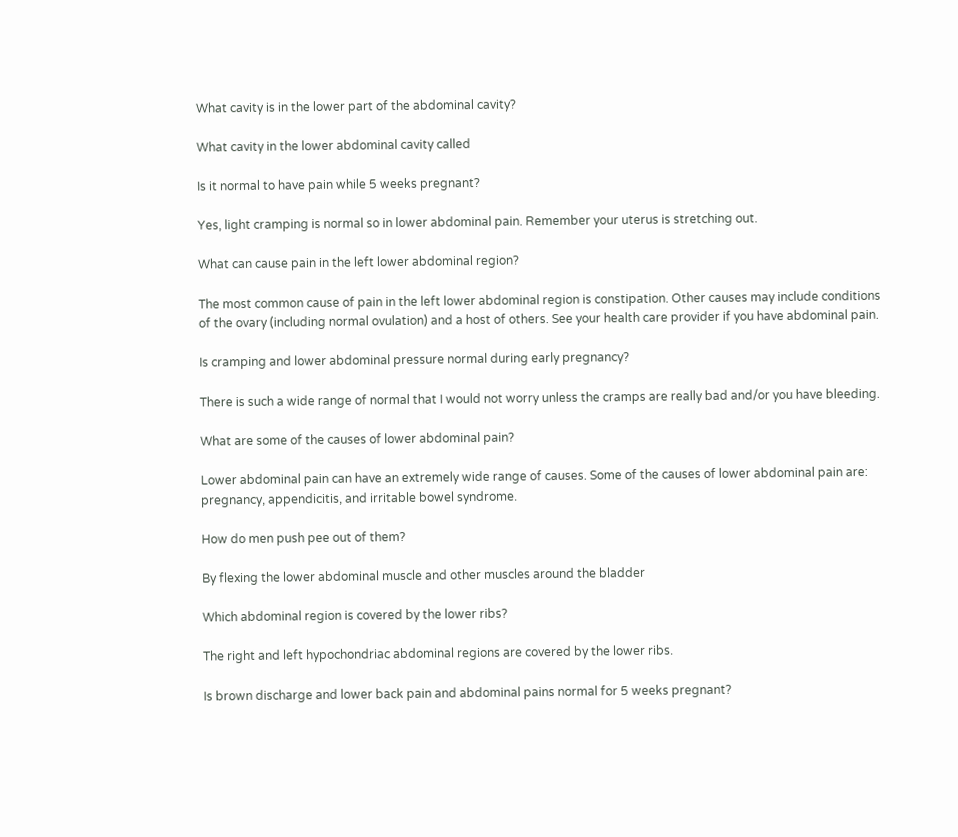What cavity is in the lower part of the abdominal cavity?

What cavity in the lower abdominal cavity called

Is it normal to have pain while 5 weeks pregnant?

Yes, light cramping is normal so in lower abdominal pain. Remember your uterus is stretching out.

What can cause pain in the left lower abdominal region?

The most common cause of pain in the left lower abdominal region is constipation. Other causes may include conditions of the ovary (including normal ovulation) and a host of others. See your health care provider if you have abdominal pain.

Is cramping and lower abdominal pressure normal during early pregnancy?

There is such a wide range of normal that I would not worry unless the cramps are really bad and/or you have bleeding.

What are some of the causes of lower abdominal pain?

Lower abdominal pain can have an extremely wide range of causes. Some of the causes of lower abdominal pain are: pregnancy, appendicitis, and irritable bowel syndrome.

How do men push pee out of them?

By flexing the lower abdominal muscle and other muscles around the bladder

Which abdominal region is covered by the lower ribs?

The right and left hypochondriac abdominal regions are covered by the lower ribs.

Is brown discharge and lower back pain and abdominal pains normal for 5 weeks pregnant?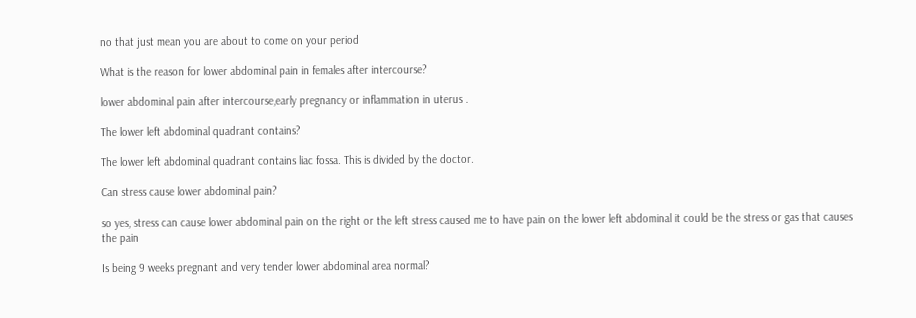no that just mean you are about to come on your period

What is the reason for lower abdominal pain in females after intercourse?

lower abdominal pain after intercourse,early pregnancy or inflammation in uterus .

The lower left abdominal quadrant contains?

The lower left abdominal quadrant contains liac fossa. This is divided by the doctor.

Can stress cause lower abdominal pain?

so yes, stress can cause lower abdominal pain on the right or the left stress caused me to have pain on the lower left abdominal it could be the stress or gas that causes the pain

Is being 9 weeks pregnant and very tender lower abdominal area normal?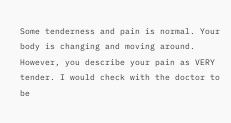Some tenderness and pain is normal. Your body is changing and moving around. However, you describe your pain as VERY tender. I would check with the doctor to be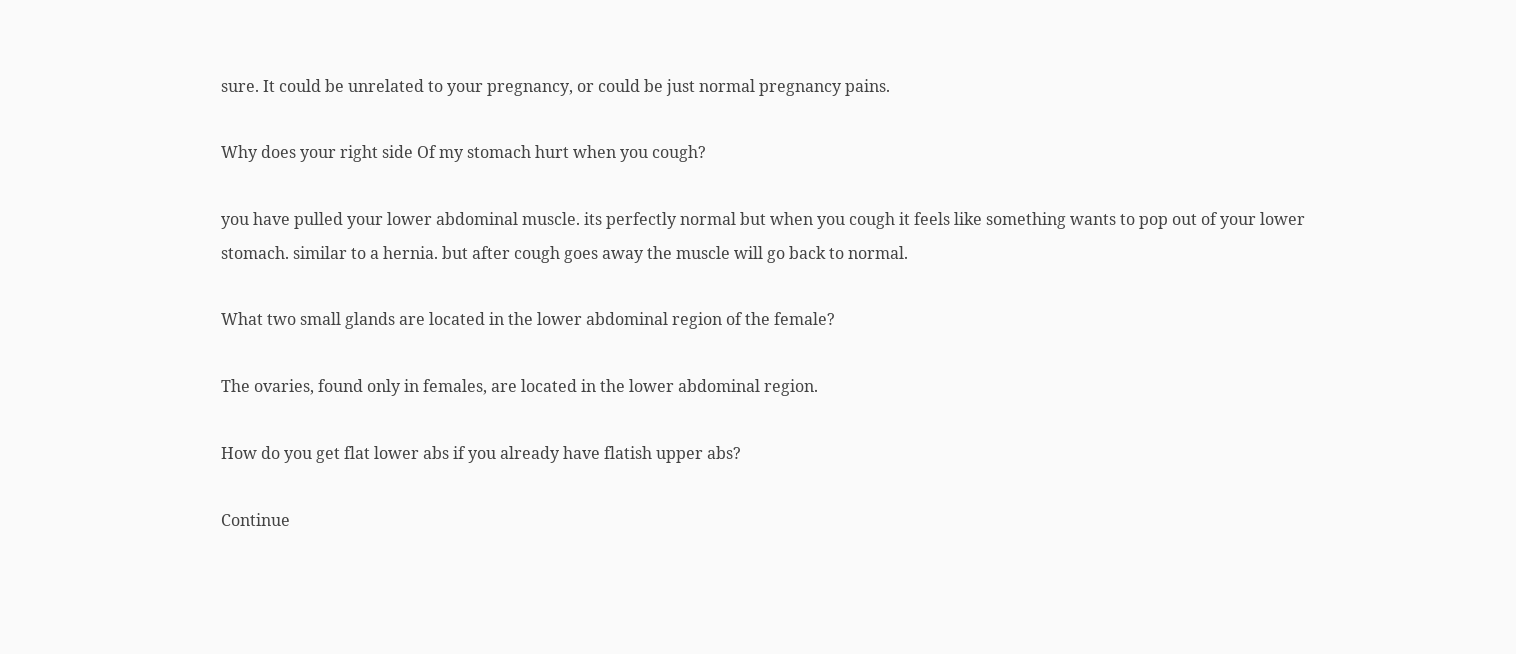sure. It could be unrelated to your pregnancy, or could be just normal pregnancy pains.

Why does your right side Of my stomach hurt when you cough?

you have pulled your lower abdominal muscle. its perfectly normal but when you cough it feels like something wants to pop out of your lower stomach. similar to a hernia. but after cough goes away the muscle will go back to normal.

What two small glands are located in the lower abdominal region of the female?

The ovaries, found only in females, are located in the lower abdominal region.

How do you get flat lower abs if you already have flatish upper abs?

Continue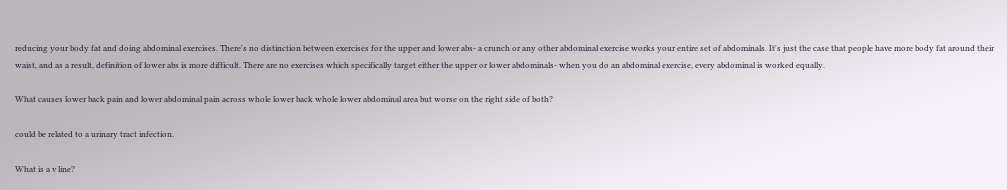reducing your body fat and doing abdominal exercises. There's no distinction between exercises for the upper and lower abs- a crunch or any other abdominal exercise works your entire set of abdominals. It's just the case that people have more body fat around their waist, and as a result, definition of lower abs is more difficult. There are no exercises which specifically target either the upper or lower abdominals- when you do an abdominal exercise, every abdominal is worked equally.

What causes lower back pain and lower abdominal pain across whole lower back whole lower abdominal area but worse on the right side of both?

could be related to a urinary tract infection.

What is a v line?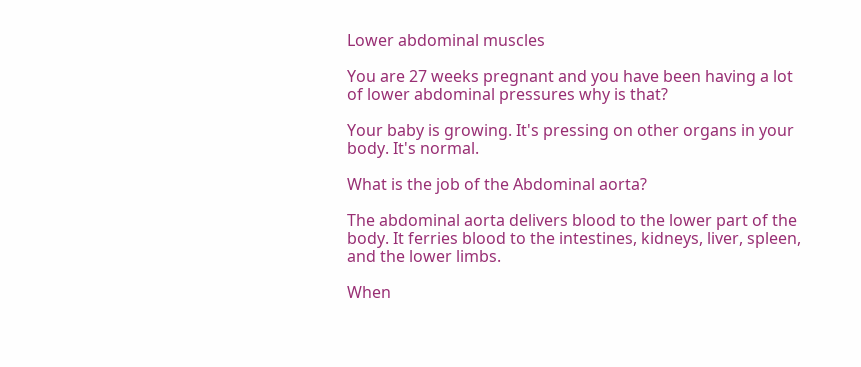Lower abdominal muscles

You are 27 weeks pregnant and you have been having a lot of lower abdominal pressures why is that?

Your baby is growing. It's pressing on other organs in your body. It's normal.

What is the job of the Abdominal aorta?

The abdominal aorta delivers blood to the lower part of the body. It ferries blood to the intestines, kidneys, liver, spleen, and the lower limbs.

When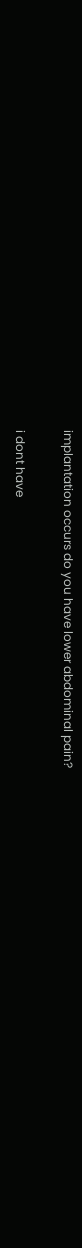implantation occurs do you have lower abdominal pain?

i dont have